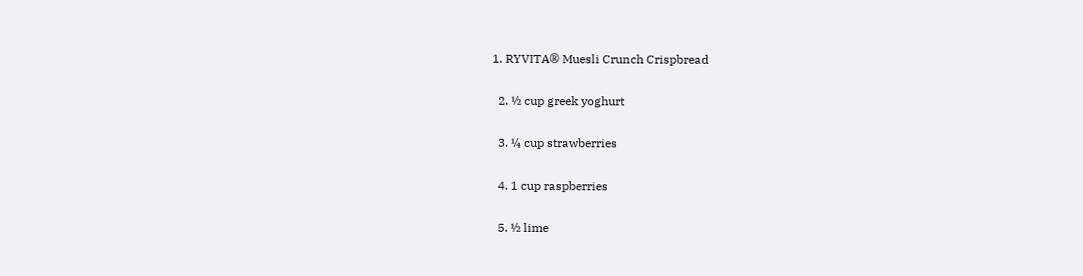1. RYVITA® Muesli Crunch Crispbread

  2. ½ cup greek yoghurt

  3. ¼ cup strawberries

  4. 1 cup raspberries

  5. ½ lime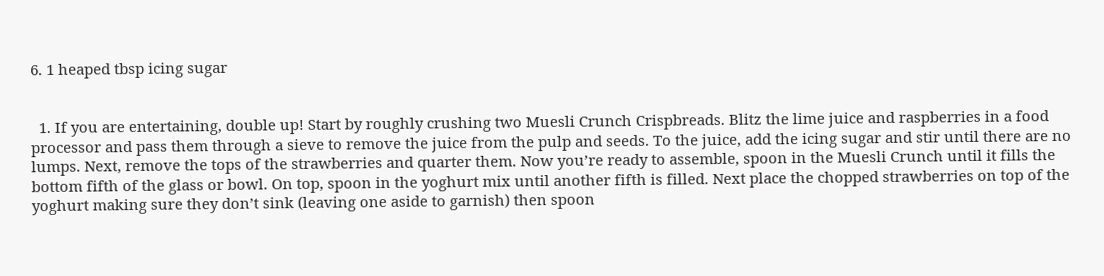6. 1 heaped tbsp icing sugar


  1. If you are entertaining, double up! Start by roughly crushing two Muesli Crunch Crispbreads. Blitz the lime juice and raspberries in a food processor and pass them through a sieve to remove the juice from the pulp and seeds. To the juice, add the icing sugar and stir until there are no lumps. Next, remove the tops of the strawberries and quarter them. Now you’re ready to assemble, spoon in the Muesli Crunch until it fills the bottom fifth of the glass or bowl. On top, spoon in the yoghurt mix until another fifth is filled. Next place the chopped strawberries on top of the yoghurt making sure they don’t sink (leaving one aside to garnish) then spoon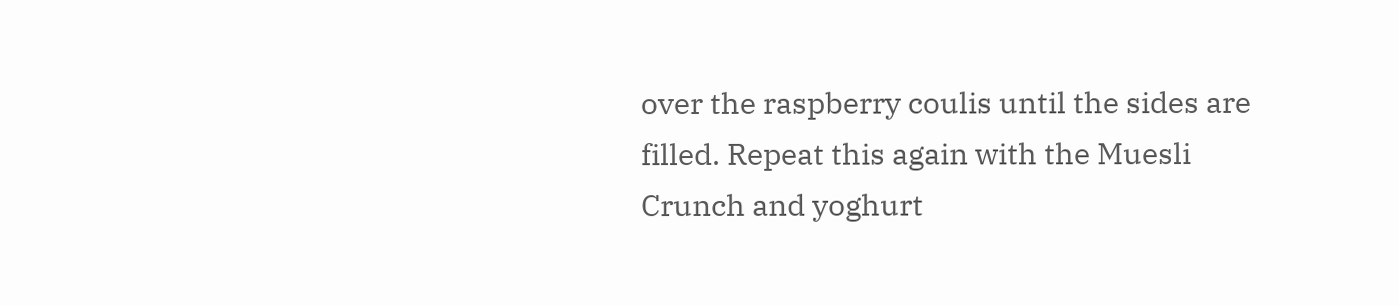over the raspberry coulis until the sides are filled. Repeat this again with the Muesli Crunch and yoghurt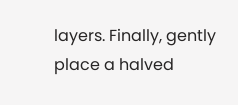layers. Finally, gently place a halved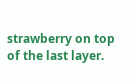strawberry on top of the last layer.